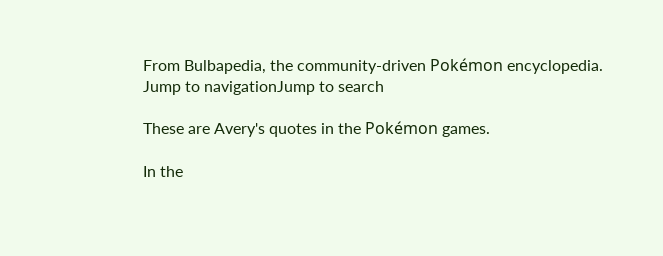From Bulbapedia, the community-driven Pokémon encyclopedia.
Jump to navigationJump to search

These are Avery's quotes in the Pokémon games.

In the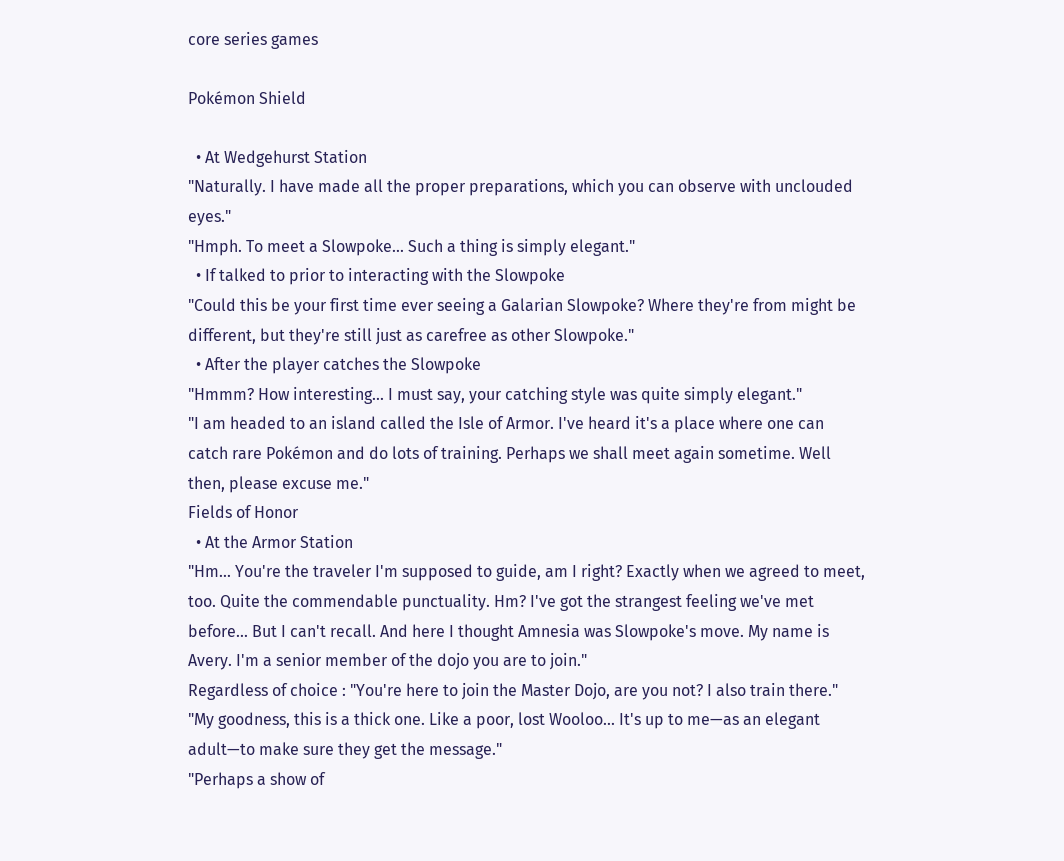core series games

Pokémon Shield

  • At Wedgehurst Station
"Naturally. I have made all the proper preparations, which you can observe with unclouded eyes."
"Hmph. To meet a Slowpoke... Such a thing is simply elegant."
  • If talked to prior to interacting with the Slowpoke
"Could this be your first time ever seeing a Galarian Slowpoke? Where they're from might be different, but they're still just as carefree as other Slowpoke."
  • After the player catches the Slowpoke
"Hmmm? How interesting... I must say, your catching style was quite simply elegant."
"I am headed to an island called the Isle of Armor. I've heard it's a place where one can catch rare Pokémon and do lots of training. Perhaps we shall meet again sometime. Well then, please excuse me."
Fields of Honor
  • At the Armor Station
"Hm... You're the traveler I'm supposed to guide, am I right? Exactly when we agreed to meet, too. Quite the commendable punctuality. Hm? I've got the strangest feeling we've met before... But I can't recall. And here I thought Amnesia was Slowpoke's move. My name is Avery. I'm a senior member of the dojo you are to join."
Regardless of choice : "You're here to join the Master Dojo, are you not? I also train there."
"My goodness, this is a thick one. Like a poor, lost Wooloo... It's up to me—as an elegant adult—to make sure they get the message."
"Perhaps a show of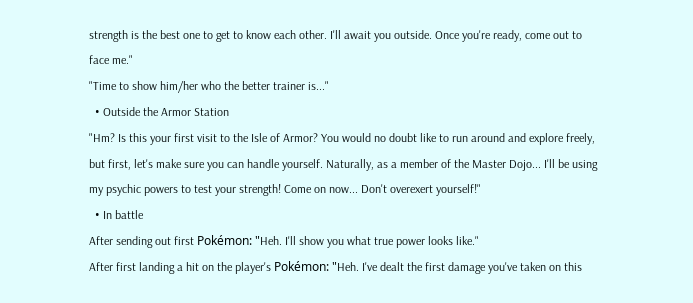strength is the best one to get to know each other. I'll await you outside. Once you're ready, come out to face me."
"Time to show him/her who the better trainer is..."
  • Outside the Armor Station
"Hm? Is this your first visit to the Isle of Armor? You would no doubt like to run around and explore freely, but first, let's make sure you can handle yourself. Naturally, as a member of the Master Dojo... I'll be using my psychic powers to test your strength! Come on now... Don't overexert yourself!"
  • In battle
After sending out first Pokémon: "Heh. I'll show you what true power looks like."
After first landing a hit on the player's Pokémon: "Heh. I've dealt the first damage you've taken on this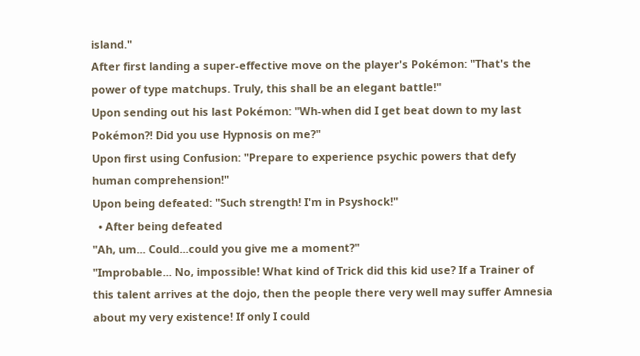island."
After first landing a super-effective move on the player's Pokémon: "That's the power of type matchups. Truly, this shall be an elegant battle!"
Upon sending out his last Pokémon: "Wh-when did I get beat down to my last Pokémon?! Did you use Hypnosis on me?"
Upon first using Confusion: "Prepare to experience psychic powers that defy human comprehension!"
Upon being defeated: "Such strength! I'm in Psyshock!"
  • After being defeated
"Ah, um... Could...could you give me a moment?"
"Improbable... No, impossible! What kind of Trick did this kid use? If a Trainer of this talent arrives at the dojo, then the people there very well may suffer Amnesia about my very existence! If only I could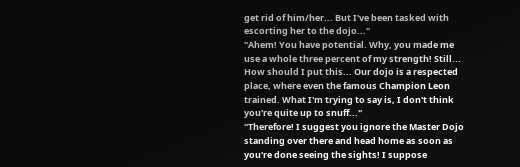get rid of him/her... But I've been tasked with escorting her to the dojo..."
"Ahem! You have potential. Why, you made me use a whole three percent of my strength! Still... How should I put this... Our dojo is a respected place, where even the famous Champion Leon trained. What I'm trying to say is, I don't think you're quite up to snuff..."
"Therefore! I suggest you ignore the Master Dojo standing over there and head home as soon as you're done seeing the sights! I suppose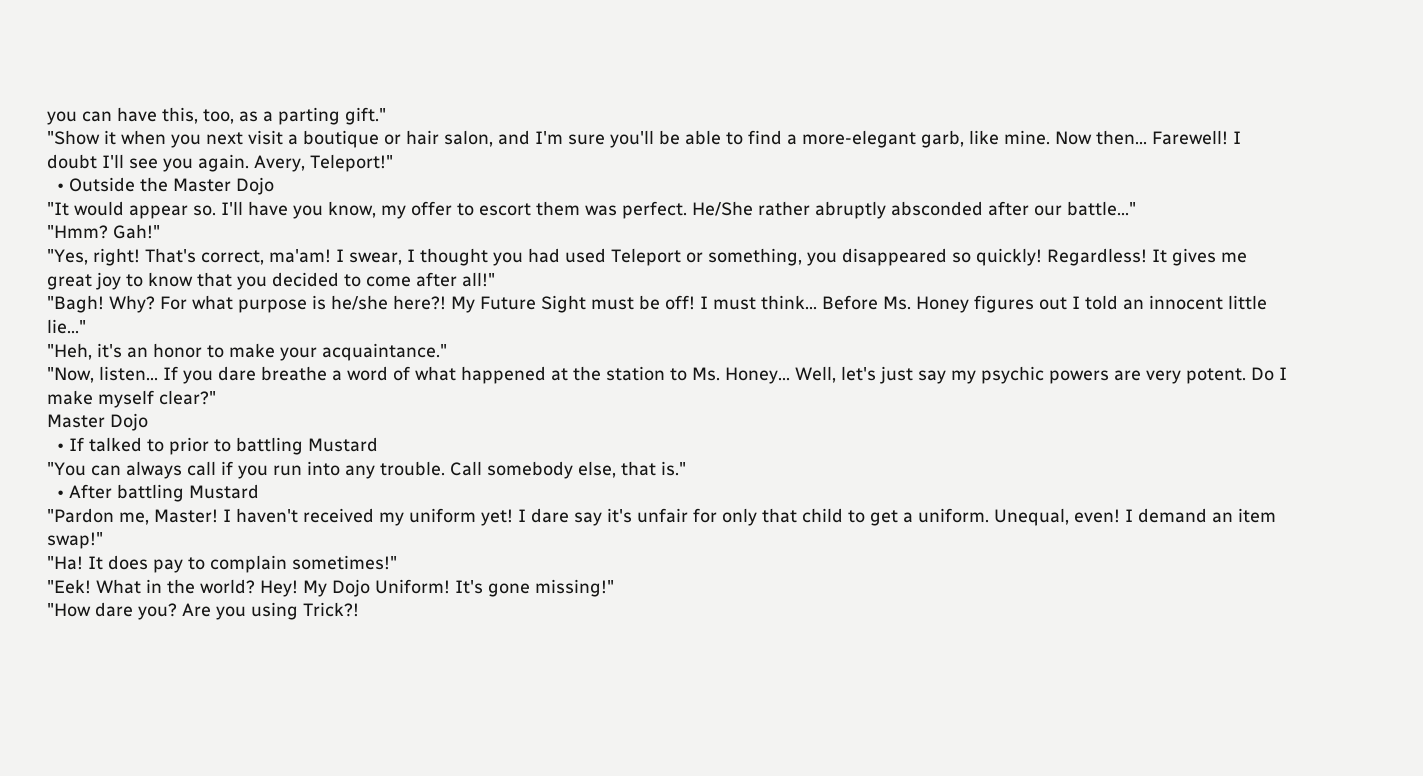you can have this, too, as a parting gift."
"Show it when you next visit a boutique or hair salon, and I'm sure you'll be able to find a more-elegant garb, like mine. Now then... Farewell! I doubt I'll see you again. Avery, Teleport!"
  • Outside the Master Dojo
"It would appear so. I'll have you know, my offer to escort them was perfect. He/She rather abruptly absconded after our battle..."
"Hmm? Gah!"
"Yes, right! That's correct, ma'am! I swear, I thought you had used Teleport or something, you disappeared so quickly! Regardless! It gives me great joy to know that you decided to come after all!"
"Bagh! Why? For what purpose is he/she here?! My Future Sight must be off! I must think... Before Ms. Honey figures out I told an innocent little lie..."
"Heh, it's an honor to make your acquaintance."
"Now, listen... If you dare breathe a word of what happened at the station to Ms. Honey... Well, let's just say my psychic powers are very potent. Do I make myself clear?"
Master Dojo
  • If talked to prior to battling Mustard
"You can always call if you run into any trouble. Call somebody else, that is."
  • After battling Mustard
"Pardon me, Master! I haven't received my uniform yet! I dare say it's unfair for only that child to get a uniform. Unequal, even! I demand an item swap!"
"Ha! It does pay to complain sometimes!"
"Eek! What in the world? Hey! My Dojo Uniform! It's gone missing!"
"How dare you? Are you using Trick?!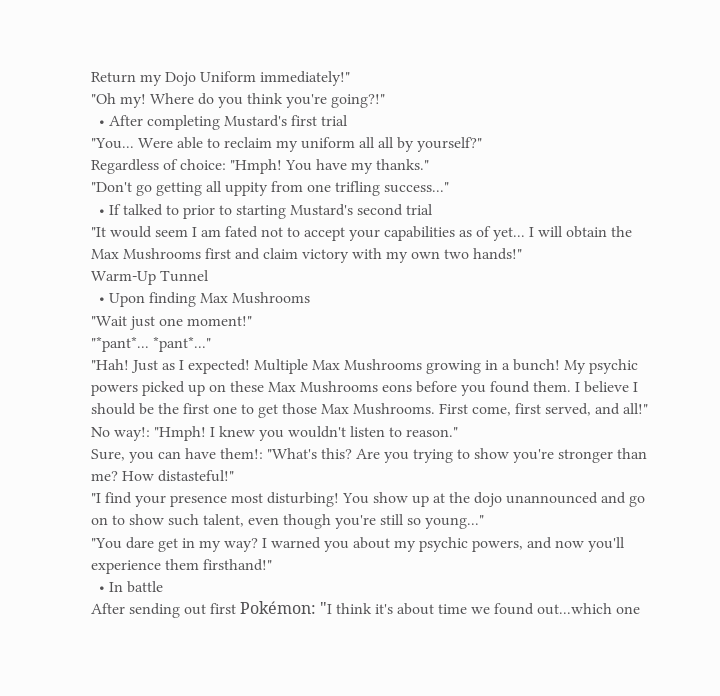Return my Dojo Uniform immediately!"
"Oh my! Where do you think you're going?!"
  • After completing Mustard's first trial
"You... Were able to reclaim my uniform all all by yourself?"
Regardless of choice: "Hmph! You have my thanks."
"Don't go getting all uppity from one trifling success..."
  • If talked to prior to starting Mustard's second trial
"It would seem I am fated not to accept your capabilities as of yet... I will obtain the Max Mushrooms first and claim victory with my own two hands!"
Warm-Up Tunnel
  • Upon finding Max Mushrooms
"Wait just one moment!"
"*pant*... *pant*..."
"Hah! Just as I expected! Multiple Max Mushrooms growing in a bunch! My psychic powers picked up on these Max Mushrooms eons before you found them. I believe I should be the first one to get those Max Mushrooms. First come, first served, and all!"
No way!: "Hmph! I knew you wouldn't listen to reason."
Sure, you can have them!: "What's this? Are you trying to show you're stronger than me? How distasteful!"
"I find your presence most disturbing! You show up at the dojo unannounced and go on to show such talent, even though you're still so young..."
"You dare get in my way? I warned you about my psychic powers, and now you'll experience them firsthand!"
  • In battle
After sending out first Pokémon: "I think it's about time we found out...which one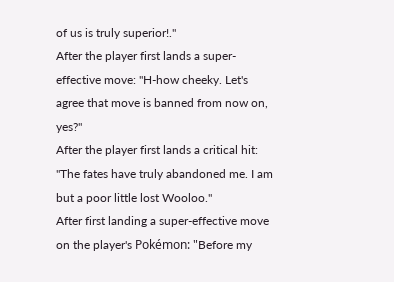of us is truly superior!."
After the player first lands a super-effective move: "H-how cheeky. Let's agree that move is banned from now on, yes?"
After the player first lands a critical hit: "The fates have truly abandoned me. I am but a poor little lost Wooloo."
After first landing a super-effective move on the player's Pokémon: "Before my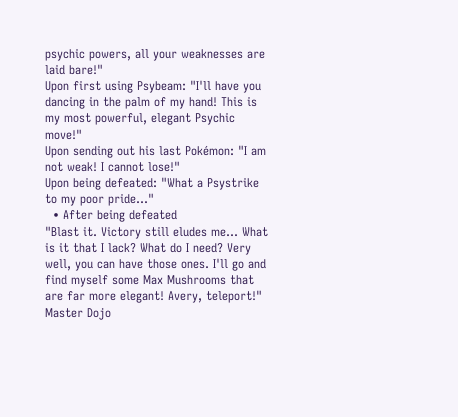psychic powers, all your weaknesses are laid bare!"
Upon first using Psybeam: "I'll have you dancing in the palm of my hand! This is my most powerful, elegant Psychic move!"
Upon sending out his last Pokémon: "I am not weak! I cannot lose!"
Upon being defeated: "What a Psystrike to my poor pride..."
  • After being defeated
"Blast it. Victory still eludes me... What is it that I lack? What do I need? Very well, you can have those ones. I'll go and find myself some Max Mushrooms that are far more elegant! Avery, teleport!"
Master Dojo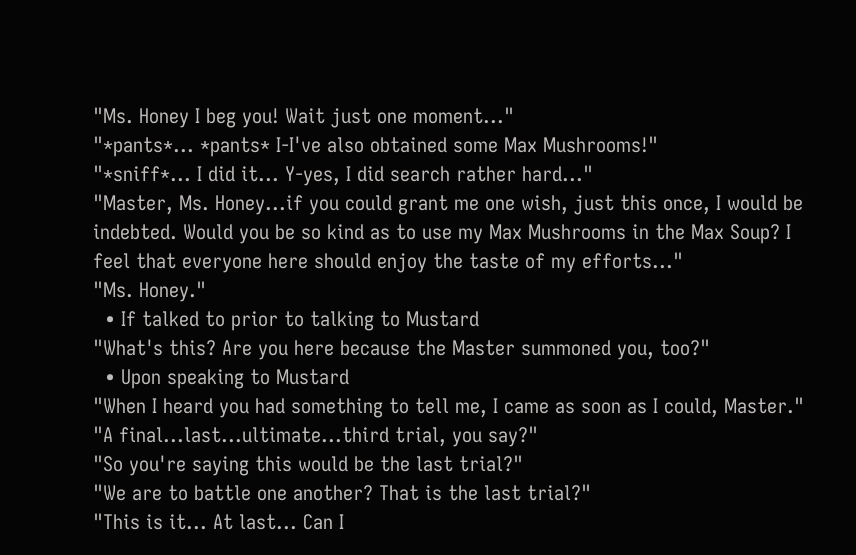"Ms. Honey I beg you! Wait just one moment..."
"*pants*... *pants* I-I've also obtained some Max Mushrooms!"
"*sniff*... I did it... Y-yes, I did search rather hard..."
"Master, Ms. Honey...if you could grant me one wish, just this once, I would be indebted. Would you be so kind as to use my Max Mushrooms in the Max Soup? I feel that everyone here should enjoy the taste of my efforts..."
"Ms. Honey."
  • If talked to prior to talking to Mustard
"What's this? Are you here because the Master summoned you, too?"
  • Upon speaking to Mustard
"When I heard you had something to tell me, I came as soon as I could, Master."
"A final...last...ultimate...third trial, you say?"
"So you're saying this would be the last trial?"
"We are to battle one another? That is the last trial?"
"This is it... At last... Can I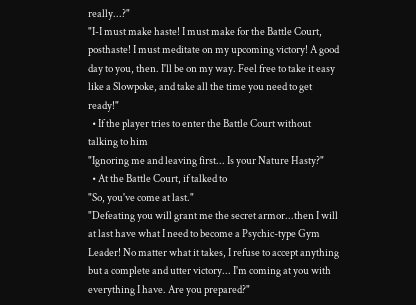really...?"
"I-I must make haste! I must make for the Battle Court, posthaste! I must meditate on my upcoming victory! A good day to you, then. I'll be on my way. Feel free to take it easy like a Slowpoke, and take all the time you need to get ready!"
  • If the player tries to enter the Battle Court without talking to him
"Ignoring me and leaving first... Is your Nature Hasty?"
  • At the Battle Court, if talked to
"So, you've come at last."
"Defeating you will grant me the secret armor...then I will at last have what I need to become a Psychic-type Gym Leader! No matter what it takes, I refuse to accept anything but a complete and utter victory... I'm coming at you with everything I have. Are you prepared?"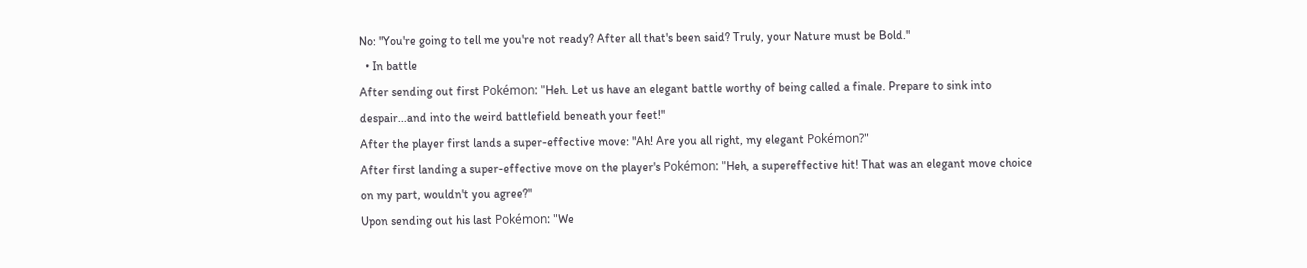No: "You're going to tell me you're not ready? After all that's been said? Truly, your Nature must be Bold."
  • In battle
After sending out first Pokémon: "Heh. Let us have an elegant battle worthy of being called a finale. Prepare to sink into despair...and into the weird battlefield beneath your feet!"
After the player first lands a super-effective move: "Ah! Are you all right, my elegant Pokémon?"
After first landing a super-effective move on the player's Pokémon: "Heh, a supereffective hit! That was an elegant move choice on my part, wouldn't you agree?"
Upon sending out his last Pokémon: "We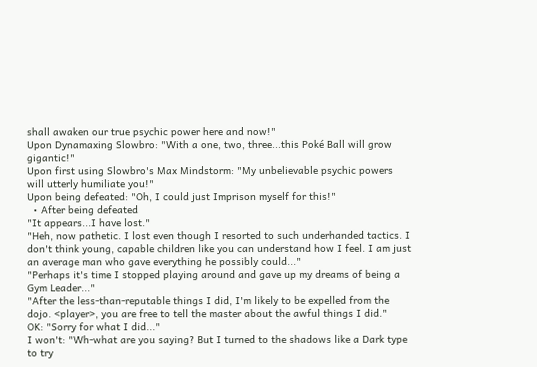shall awaken our true psychic power here and now!"
Upon Dynamaxing Slowbro: "With a one, two, three...this Poké Ball will grow gigantic!"
Upon first using Slowbro's Max Mindstorm: "My unbelievable psychic powers will utterly humiliate you!"
Upon being defeated: "Oh, I could just Imprison myself for this!"
  • After being defeated
"It appears...I have lost."
"Heh, now pathetic. I lost even though I resorted to such underhanded tactics. I don't think young, capable children like you can understand how I feel. I am just an average man who gave everything he possibly could..."
"Perhaps it's time I stopped playing around and gave up my dreams of being a Gym Leader..."
"After the less-than-reputable things I did, I'm likely to be expelled from the dojo. <player>, you are free to tell the master about the awful things I did."
OK: "Sorry for what I did..."
I won't: "Wh-what are you saying? But I turned to the shadows like a Dark type to try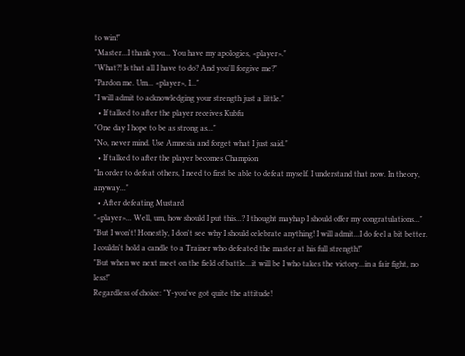to win!"
"Master...I thank you... You have my apologies, <player>."
"What?! Is that all I have to do? And you'll forgive me?"
"Pardon me. Um... <player>, I..."
"I will admit to acknowledging your strength just a little."
  • If talked to after the player receives Kubfu
"One day I hope to be as strong as..."
"No, never mind. Use Amnesia and forget what I just said."
  • If talked to after the player becomes Champion
"In order to defeat others, I need to first be able to defeat myself. I understand that now. In theory, anyway..."
  • After defeating Mustard
"<player>... Well, um, how should I put this...? I thought mayhap I should offer my congratulations..."
"But I won't! Honestly, I don't see why I should celebrate anything! I will admit...I do feel a bit better. I couldn't hold a candle to a Trainer who defeated the master at his full strength!"
"But when we next meet on the field of battle...it will be I who takes the victory...in a fair fight, no less!"
Regardless of choice: "Y-you've got quite the attitude!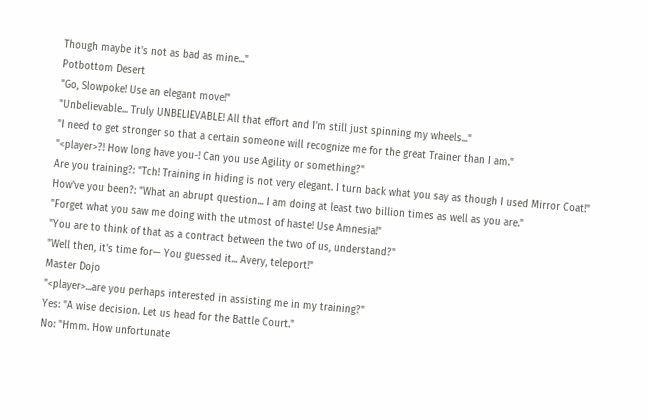Though maybe it's not as bad as mine..."
Potbottom Desert
"Go, Slowpoke! Use an elegant move!"
"Unbelievable... Truly UNBELIEVABLE! All that effort and I'm still just spinning my wheels..."
"I need to get stronger so that a certain someone will recognize me for the great Trainer than I am."
"<player>?! How long have you-! Can you use Agility or something?"
Are you training?: "Tch! Training in hiding is not very elegant. I turn back what you say as though I used Mirror Coat!"
How've you been?: "What an abrupt question... I am doing at least two billion times as well as you are."
"Forget what you saw me doing with the utmost of haste! Use Amnesia!"
"You are to think of that as a contract between the two of us, understand?"
"Well then, it's time for— You guessed it... Avery, teleport!"
Master Dojo
"<player>...are you perhaps interested in assisting me in my training?"
Yes: "A wise decision. Let us head for the Battle Court."
No: "Hmm. How unfortunate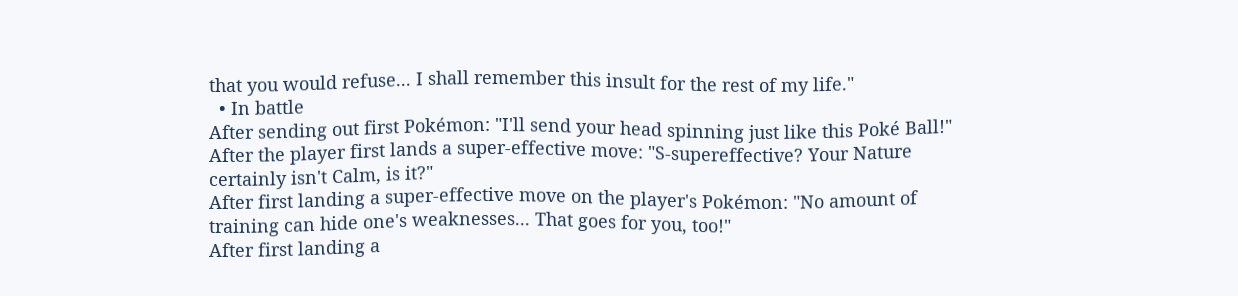that you would refuse... I shall remember this insult for the rest of my life."
  • In battle
After sending out first Pokémon: "I'll send your head spinning just like this Poké Ball!"
After the player first lands a super-effective move: "S-supereffective? Your Nature certainly isn't Calm, is it?"
After first landing a super-effective move on the player's Pokémon: "No amount of training can hide one's weaknesses... That goes for you, too!"
After first landing a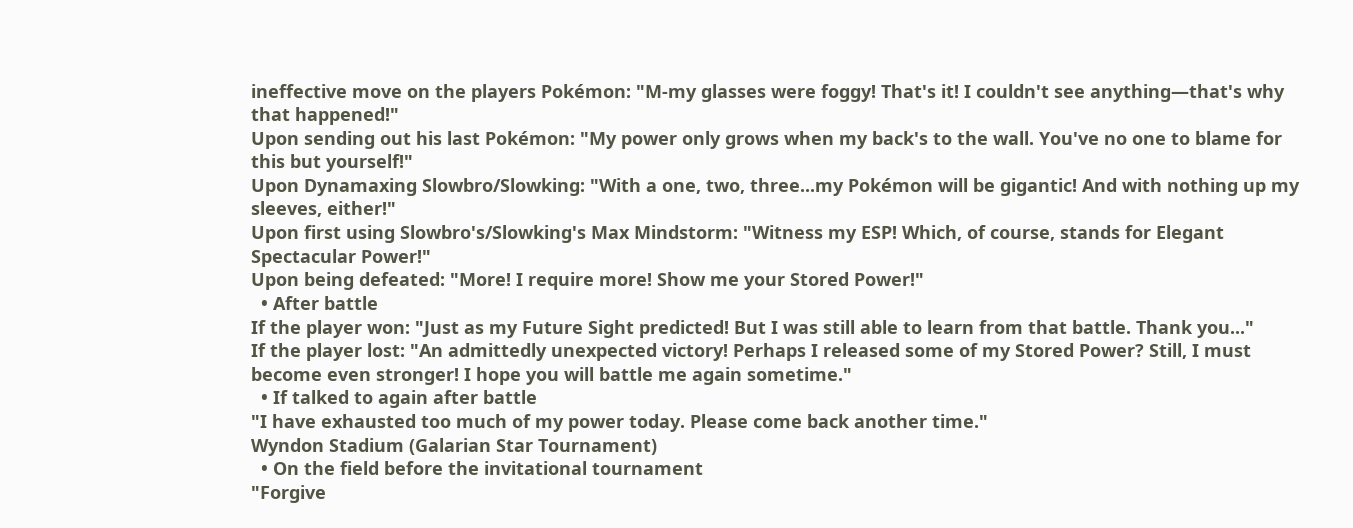ineffective move on the players Pokémon: "M-my glasses were foggy! That's it! I couldn't see anything—that's why that happened!"
Upon sending out his last Pokémon: "My power only grows when my back's to the wall. You've no one to blame for this but yourself!"
Upon Dynamaxing Slowbro/Slowking: "With a one, two, three...my Pokémon will be gigantic! And with nothing up my sleeves, either!"
Upon first using Slowbro's/Slowking's Max Mindstorm: "Witness my ESP! Which, of course, stands for Elegant Spectacular Power!"
Upon being defeated: "More! I require more! Show me your Stored Power!"
  • After battle
If the player won: "Just as my Future Sight predicted! But I was still able to learn from that battle. Thank you..."
If the player lost: "An admittedly unexpected victory! Perhaps I released some of my Stored Power? Still, I must become even stronger! I hope you will battle me again sometime."
  • If talked to again after battle
"I have exhausted too much of my power today. Please come back another time."
Wyndon Stadium (Galarian Star Tournament)
  • On the field before the invitational tournament
"Forgive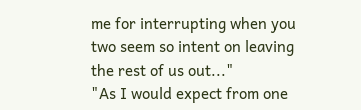me for interrupting when you two seem so intent on leaving the rest of us out..."
"As I would expect from one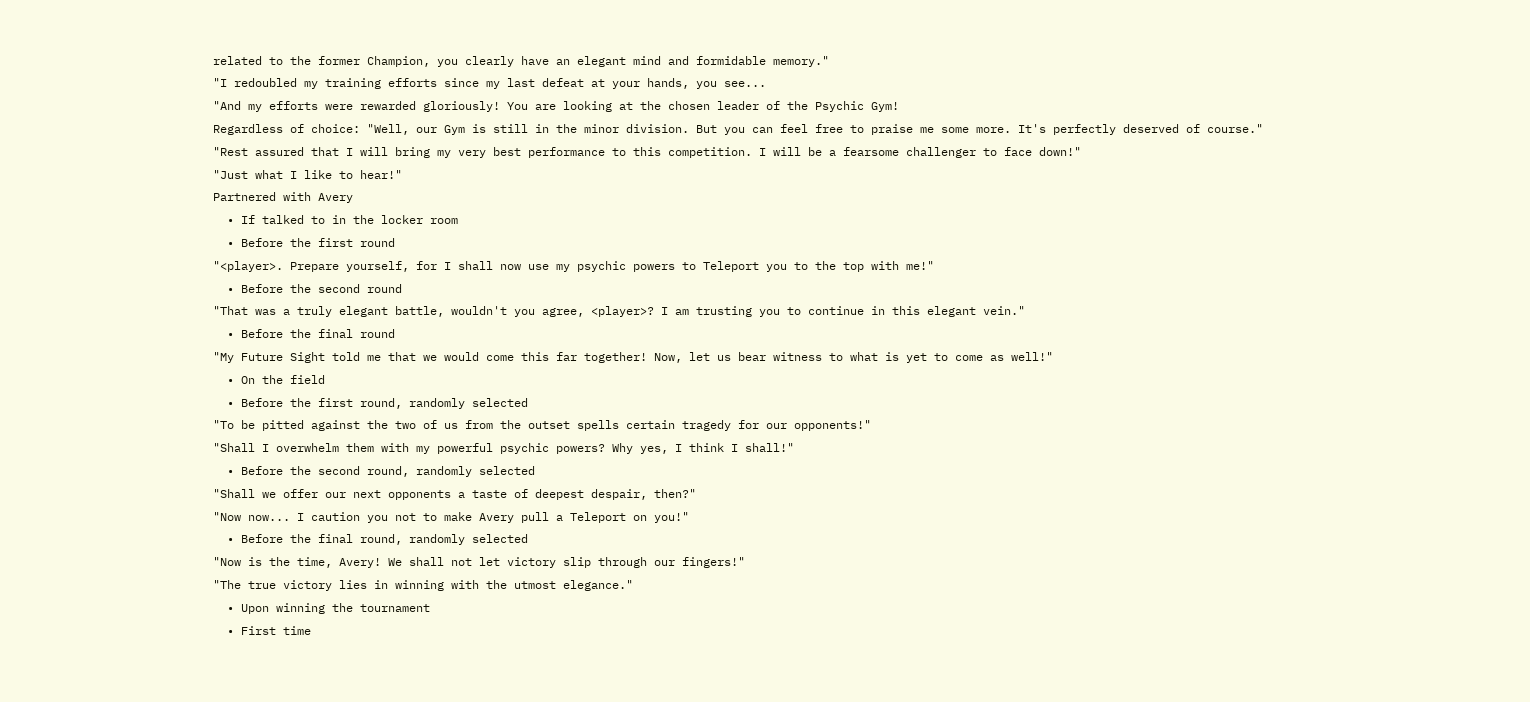related to the former Champion, you clearly have an elegant mind and formidable memory."
"I redoubled my training efforts since my last defeat at your hands, you see...
"And my efforts were rewarded gloriously! You are looking at the chosen leader of the Psychic Gym!
Regardless of choice: "Well, our Gym is still in the minor division. But you can feel free to praise me some more. It's perfectly deserved of course."
"Rest assured that I will bring my very best performance to this competition. I will be a fearsome challenger to face down!"
"Just what I like to hear!"
Partnered with Avery
  • If talked to in the locker room
  • Before the first round
"<player>. Prepare yourself, for I shall now use my psychic powers to Teleport you to the top with me!"
  • Before the second round
"That was a truly elegant battle, wouldn't you agree, <player>? I am trusting you to continue in this elegant vein."
  • Before the final round
"My Future Sight told me that we would come this far together! Now, let us bear witness to what is yet to come as well!"
  • On the field
  • Before the first round, randomly selected
"To be pitted against the two of us from the outset spells certain tragedy for our opponents!"
"Shall I overwhelm them with my powerful psychic powers? Why yes, I think I shall!"
  • Before the second round, randomly selected
"Shall we offer our next opponents a taste of deepest despair, then?"
"Now now... I caution you not to make Avery pull a Teleport on you!"
  • Before the final round, randomly selected
"Now is the time, Avery! We shall not let victory slip through our fingers!"
"The true victory lies in winning with the utmost elegance."
  • Upon winning the tournament
  • First time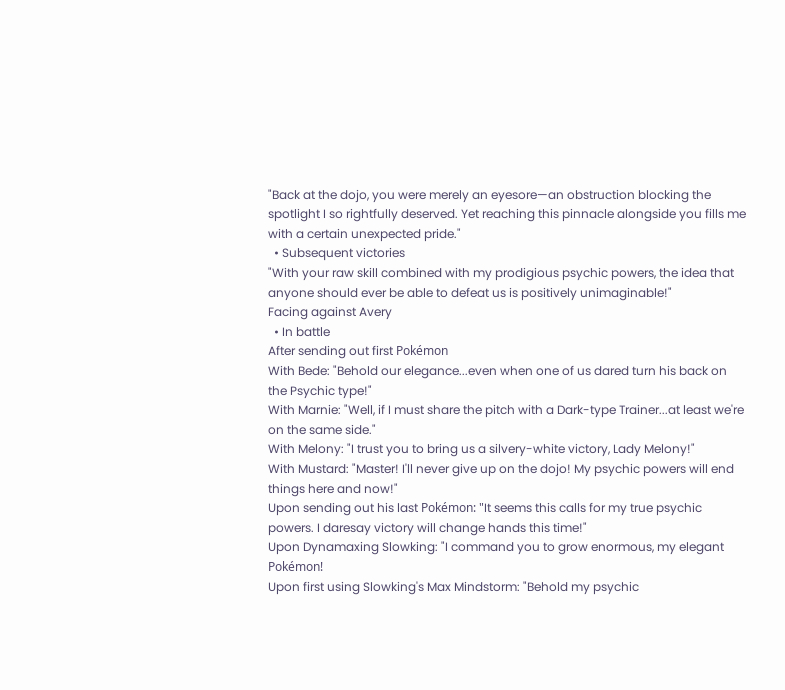"Back at the dojo, you were merely an eyesore—an obstruction blocking the spotlight I so rightfully deserved. Yet reaching this pinnacle alongside you fills me with a certain unexpected pride."
  • Subsequent victories
"With your raw skill combined with my prodigious psychic powers, the idea that anyone should ever be able to defeat us is positively unimaginable!"
Facing against Avery
  • In battle
After sending out first Pokémon
With Bede: "Behold our elegance...even when one of us dared turn his back on the Psychic type!"
With Marnie: "Well, if I must share the pitch with a Dark-type Trainer...at least we're on the same side."
With Melony: "I trust you to bring us a silvery-white victory, Lady Melony!"
With Mustard: "Master! I'll never give up on the dojo! My psychic powers will end things here and now!"
Upon sending out his last Pokémon: "It seems this calls for my true psychic powers. I daresay victory will change hands this time!"
Upon Dynamaxing Slowking: "I command you to grow enormous, my elegant Pokémon!
Upon first using Slowking's Max Mindstorm: "Behold my psychic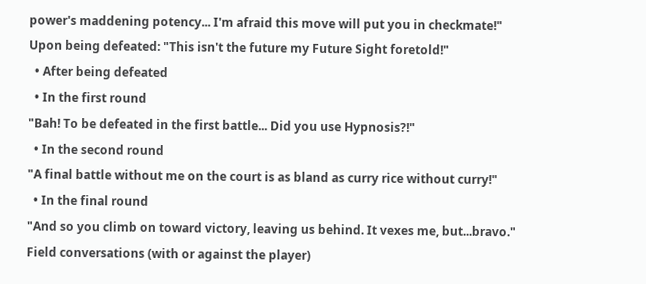power's maddening potency... I'm afraid this move will put you in checkmate!"
Upon being defeated: "This isn't the future my Future Sight foretold!"
  • After being defeated
  • In the first round
"Bah! To be defeated in the first battle... Did you use Hypnosis?!"
  • In the second round
"A final battle without me on the court is as bland as curry rice without curry!"
  • In the final round
"And so you climb on toward victory, leaving us behind. It vexes me, but...bravo."
Field conversations (with or against the player)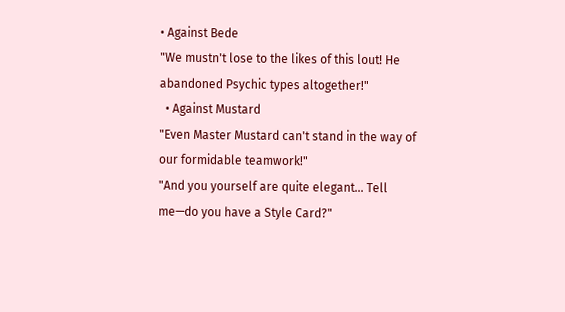• Against Bede
"We mustn't lose to the likes of this lout! He abandoned Psychic types altogether!"
  • Against Mustard
"Even Master Mustard can't stand in the way of our formidable teamwork!"
"And you yourself are quite elegant... Tell me—do you have a Style Card?"